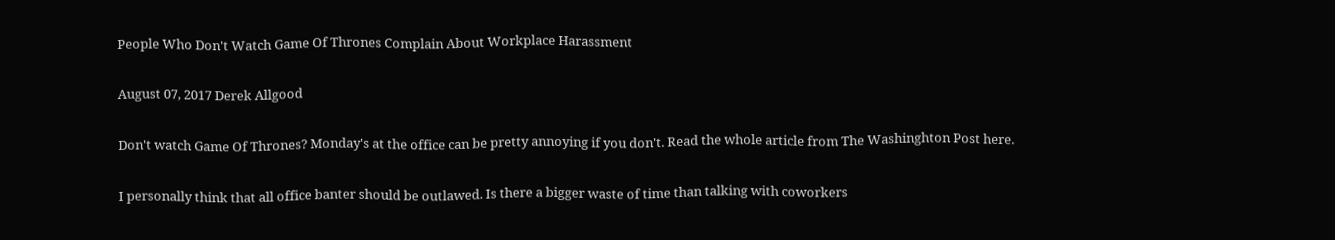People Who Don't Watch Game Of Thrones Complain About Workplace Harassment

August 07, 2017 Derek Allgood

Don't watch Game Of Thrones? Monday's at the office can be pretty annoying if you don't. Read the whole article from The Washinghton Post here.

I personally think that all office banter should be outlawed. Is there a bigger waste of time than talking with coworkers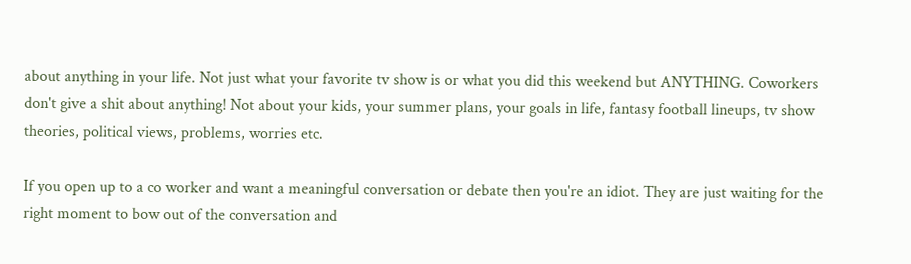about anything in your life. Not just what your favorite tv show is or what you did this weekend but ANYTHING. Coworkers don't give a shit about anything! Not about your kids, your summer plans, your goals in life, fantasy football lineups, tv show theories, political views, problems, worries etc.

If you open up to a co worker and want a meaningful conversation or debate then you're an idiot. They are just waiting for the right moment to bow out of the conversation and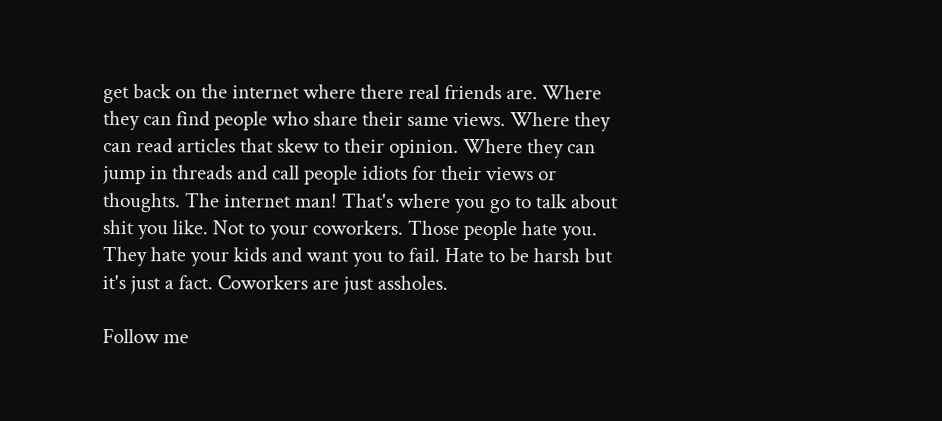get back on the internet where there real friends are. Where they can find people who share their same views. Where they can read articles that skew to their opinion. Where they can jump in threads and call people idiots for their views or thoughts. The internet man! That's where you go to talk about shit you like. Not to your coworkers. Those people hate you. They hate your kids and want you to fail. Hate to be harsh but it's just a fact. Coworkers are just assholes.

Follow me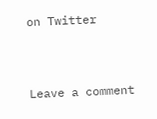on Twitter


Leave a comment